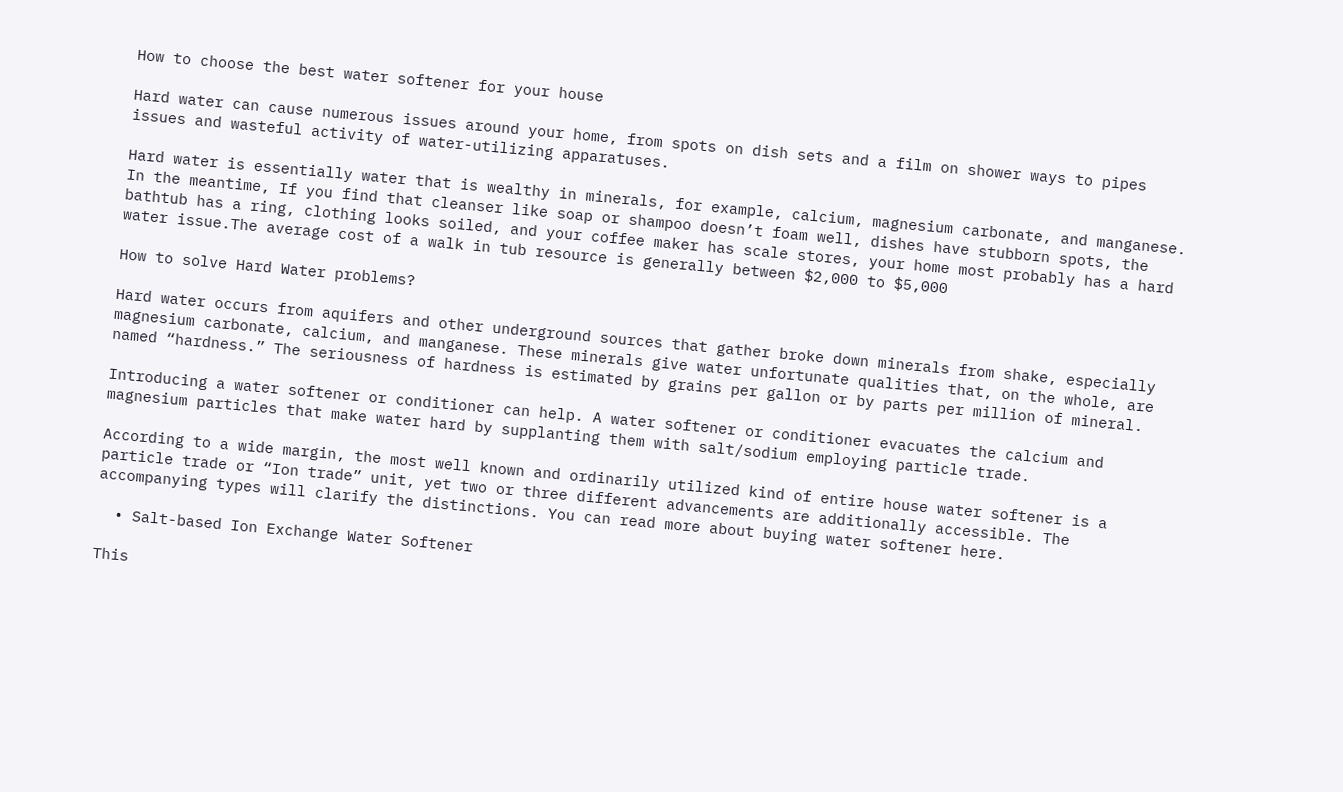How to choose the best water softener for your house

Hard water can cause numerous issues around your home, from spots on dish sets and a film on shower ways to pipes issues and wasteful activity of water-utilizing apparatuses.

Hard water is essentially water that is wealthy in minerals, for example, calcium, magnesium carbonate, and manganese. In the meantime, If you find that cleanser like soap or shampoo doesn’t foam well, dishes have stubborn spots, the bathtub has a ring, clothing looks soiled, and your coffee maker has scale stores, your home most probably has a hard water issue.The average cost of a walk in tub resource is generally between $2,000 to $5,000

How to solve Hard Water problems?

Hard water occurs from aquifers and other underground sources that gather broke down minerals from shake, especially magnesium carbonate, calcium, and manganese. These minerals give water unfortunate qualities that, on the whole, are named “hardness.” The seriousness of hardness is estimated by grains per gallon or by parts per million of mineral.

Introducing a water softener or conditioner can help. A water softener or conditioner evacuates the calcium and magnesium particles that make water hard by supplanting them with salt/sodium employing particle trade.

According to a wide margin, the most well known and ordinarily utilized kind of entire house water softener is a particle trade or “Ion trade” unit, yet two or three different advancements are additionally accessible. The accompanying types will clarify the distinctions. You can read more about buying water softener here.

  • Salt-based Ion Exchange Water Softener

This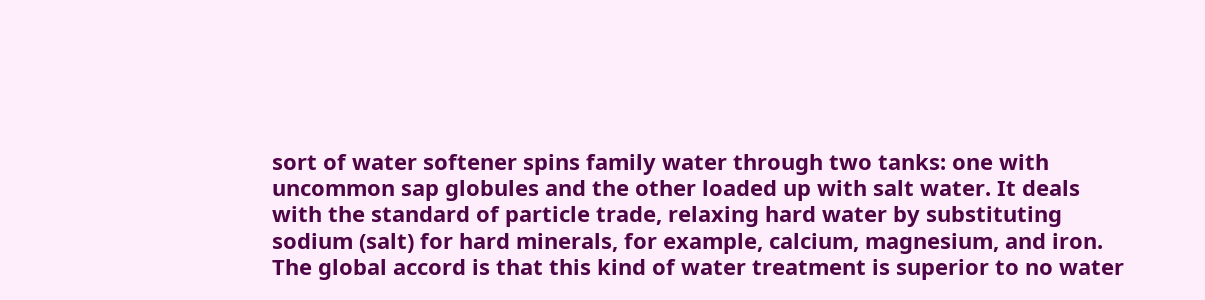sort of water softener spins family water through two tanks: one with uncommon sap globules and the other loaded up with salt water. It deals with the standard of particle trade, relaxing hard water by substituting sodium (salt) for hard minerals, for example, calcium, magnesium, and iron. The global accord is that this kind of water treatment is superior to no water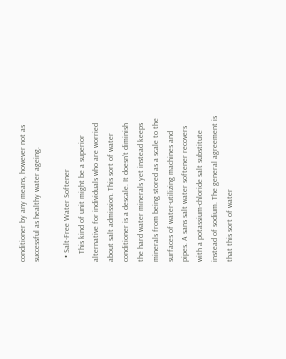conditioner by any means, however not as successful as healthy water ageing.

  • Salt-Free Water Softener
    This kind of unit might be a superior alternative for individuals who are worried about salt admission. This sort of water conditioner is a descale. It doesn’t diminish the hard water minerals yet instead keeps minerals from being stored as a scale to the surfaces of water-utilizing machines and pipes. A sans salt water softener recovers with a potassium-chloride salt substitute instead of sodium. The general agreement is that this sort of water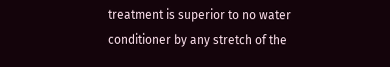treatment is superior to no water conditioner by any stretch of the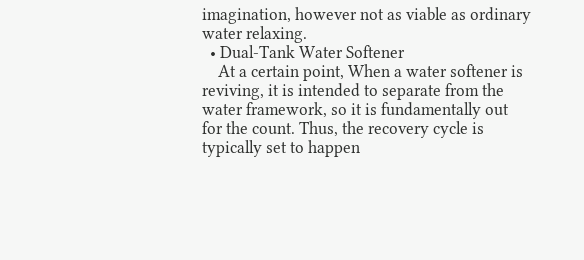imagination, however not as viable as ordinary water relaxing.
  • Dual-Tank Water Softener
    At a certain point, When a water softener is reviving, it is intended to separate from the water framework, so it is fundamentally out for the count. Thus, the recovery cycle is typically set to happen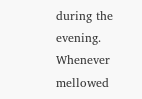during the evening. Whenever mellowed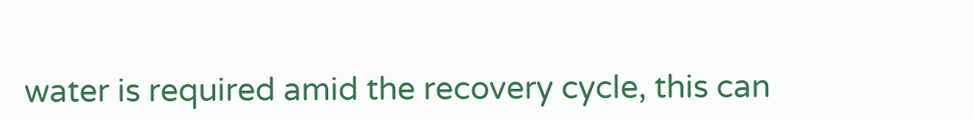water is required amid the recovery cycle, this can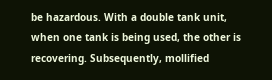be hazardous. With a double tank unit, when one tank is being used, the other is recovering. Subsequently, mollified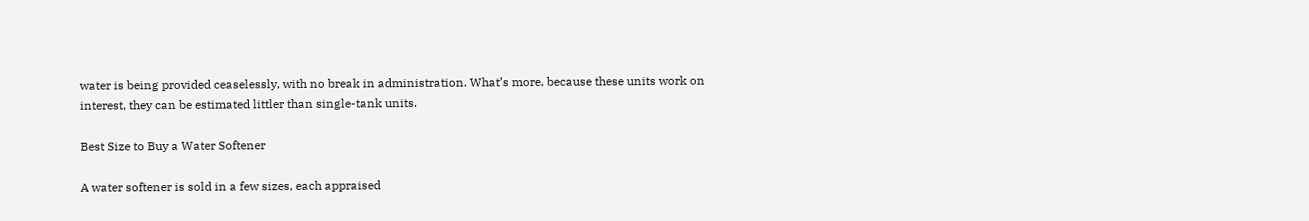water is being provided ceaselessly, with no break in administration. What’s more, because these units work on interest, they can be estimated littler than single-tank units.

Best Size to Buy a Water Softener

A water softener is sold in a few sizes, each appraised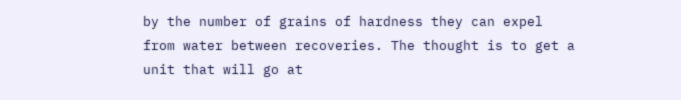by the number of grains of hardness they can expel from water between recoveries. The thought is to get a unit that will go at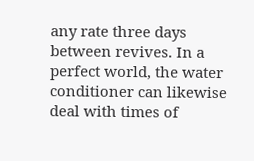any rate three days between revives. In a perfect world, the water conditioner can likewise deal with times of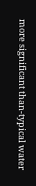more significant than-typical water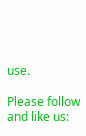use.

Please follow and like us: